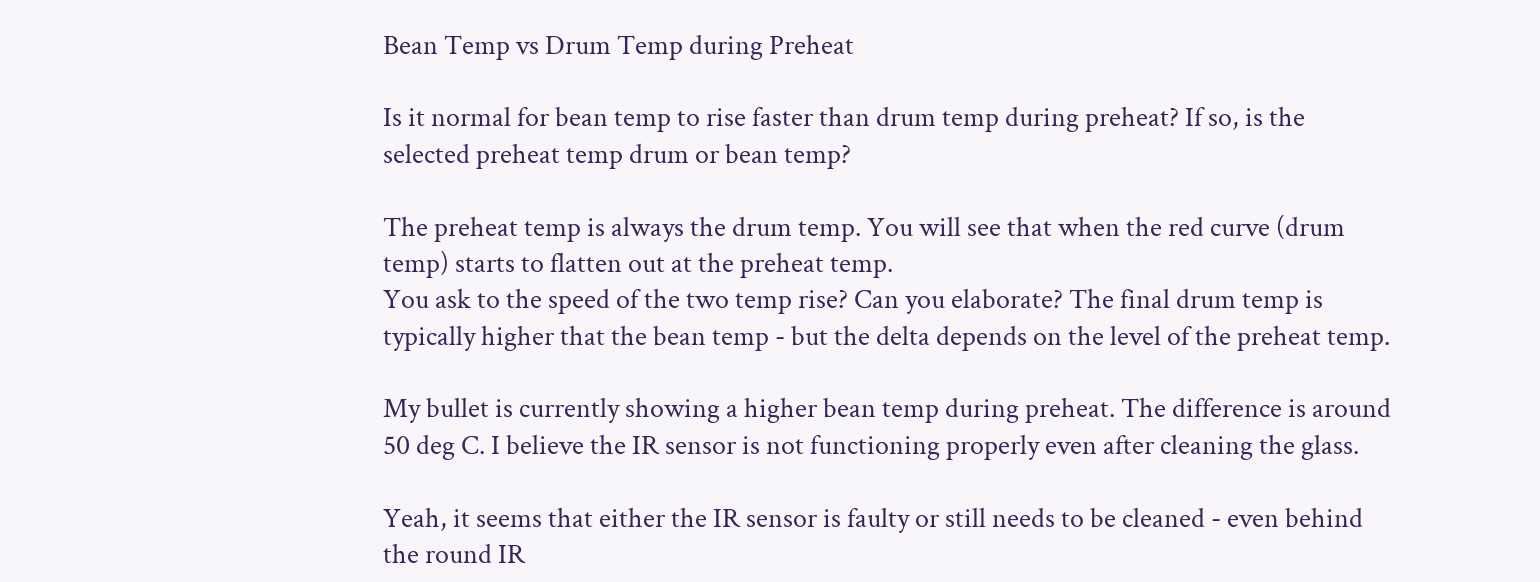Bean Temp vs Drum Temp during Preheat

Is it normal for bean temp to rise faster than drum temp during preheat? If so, is the selected preheat temp drum or bean temp?

The preheat temp is always the drum temp. You will see that when the red curve (drum temp) starts to flatten out at the preheat temp.
You ask to the speed of the two temp rise? Can you elaborate? The final drum temp is typically higher that the bean temp - but the delta depends on the level of the preheat temp.

My bullet is currently showing a higher bean temp during preheat. The difference is around 50 deg C. I believe the IR sensor is not functioning properly even after cleaning the glass.

Yeah, it seems that either the IR sensor is faulty or still needs to be cleaned - even behind the round IR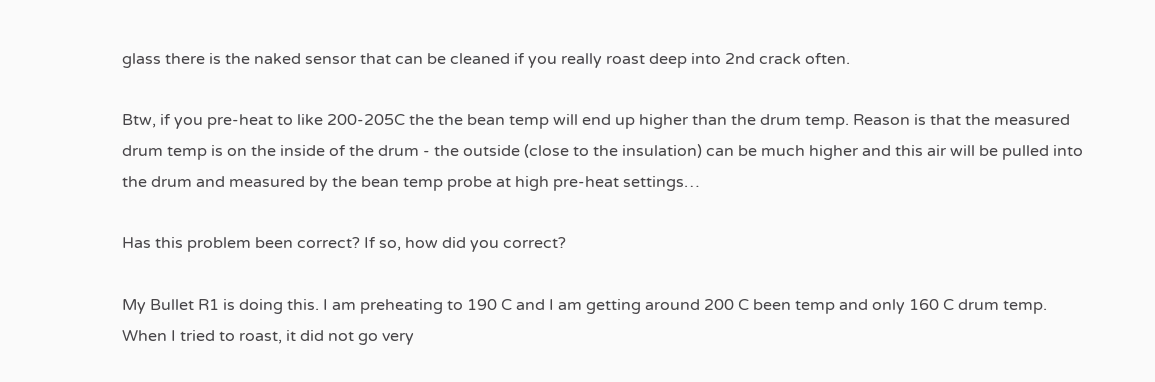glass there is the naked sensor that can be cleaned if you really roast deep into 2nd crack often.

Btw, if you pre-heat to like 200-205C the the bean temp will end up higher than the drum temp. Reason is that the measured drum temp is on the inside of the drum - the outside (close to the insulation) can be much higher and this air will be pulled into the drum and measured by the bean temp probe at high pre-heat settings…

Has this problem been correct? If so, how did you correct?

My Bullet R1 is doing this. I am preheating to 190 C and I am getting around 200 C been temp and only 160 C drum temp. When I tried to roast, it did not go very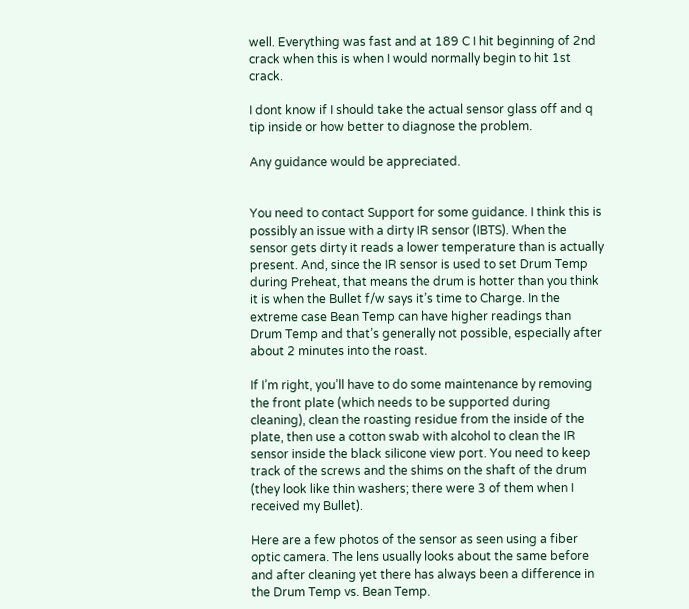well. Everything was fast and at 189 C I hit beginning of 2nd crack when this is when I would normally begin to hit 1st crack.

I dont know if I should take the actual sensor glass off and q tip inside or how better to diagnose the problem.

Any guidance would be appreciated.


You need to contact Support for some guidance. I think this is possibly an issue with a dirty IR sensor (IBTS). When the sensor gets dirty it reads a lower temperature than is actually present. And, since the IR sensor is used to set Drum Temp during Preheat, that means the drum is hotter than you think it is when the Bullet f/w says it’s time to Charge. In the extreme case Bean Temp can have higher readings than Drum Temp and that’s generally not possible, especially after about 2 minutes into the roast.

If I’m right, you’ll have to do some maintenance by removing the front plate (which needs to be supported during cleaning), clean the roasting residue from the inside of the plate, then use a cotton swab with alcohol to clean the IR sensor inside the black silicone view port. You need to keep track of the screws and the shims on the shaft of the drum (they look like thin washers; there were 3 of them when I received my Bullet).

Here are a few photos of the sensor as seen using a fiber optic camera. The lens usually looks about the same before and after cleaning yet there has always been a difference in the Drum Temp vs. Bean Temp.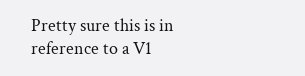Pretty sure this is in reference to a V1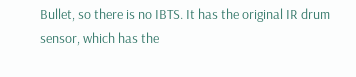Bullet, so there is no IBTS. It has the original IR drum sensor, which has the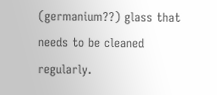(germanium??) glass that needs to be cleaned regularly.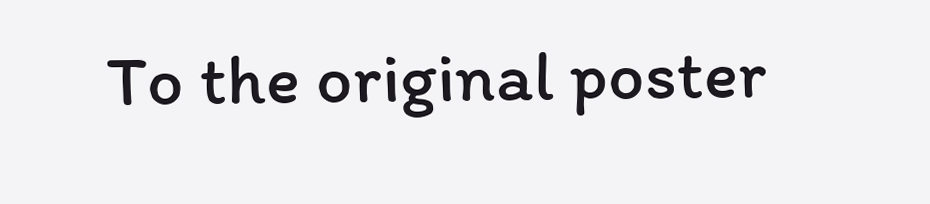To the original poster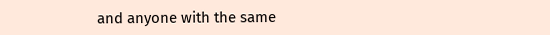and anyone with the same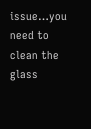issue…you need to clean the glass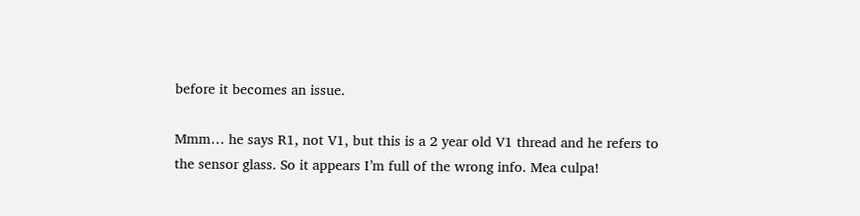before it becomes an issue.

Mmm… he says R1, not V1, but this is a 2 year old V1 thread and he refers to the sensor glass. So it appears I’m full of the wrong info. Mea culpa!